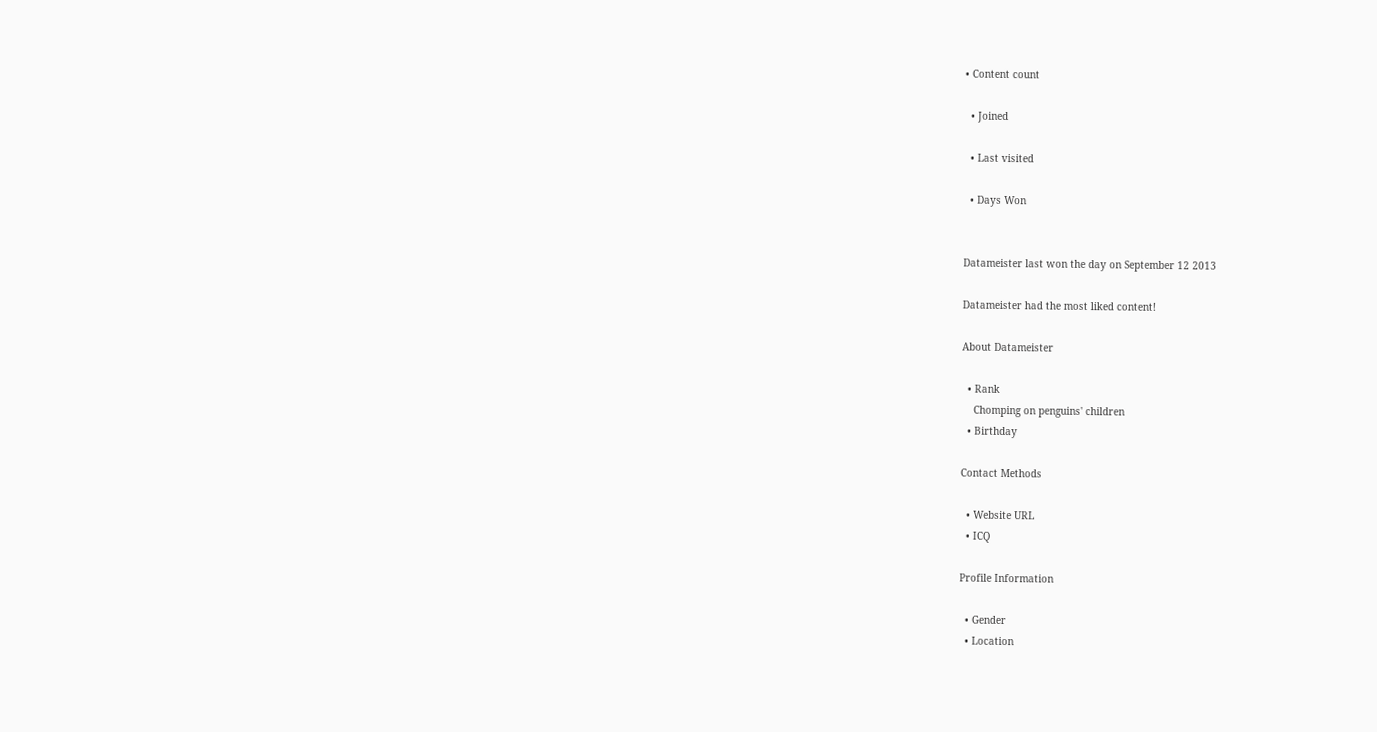• Content count

  • Joined

  • Last visited

  • Days Won


Datameister last won the day on September 12 2013

Datameister had the most liked content!

About Datameister

  • Rank
    Chomping on penguins' children
  • Birthday

Contact Methods

  • Website URL
  • ICQ

Profile Information

  • Gender
  • Location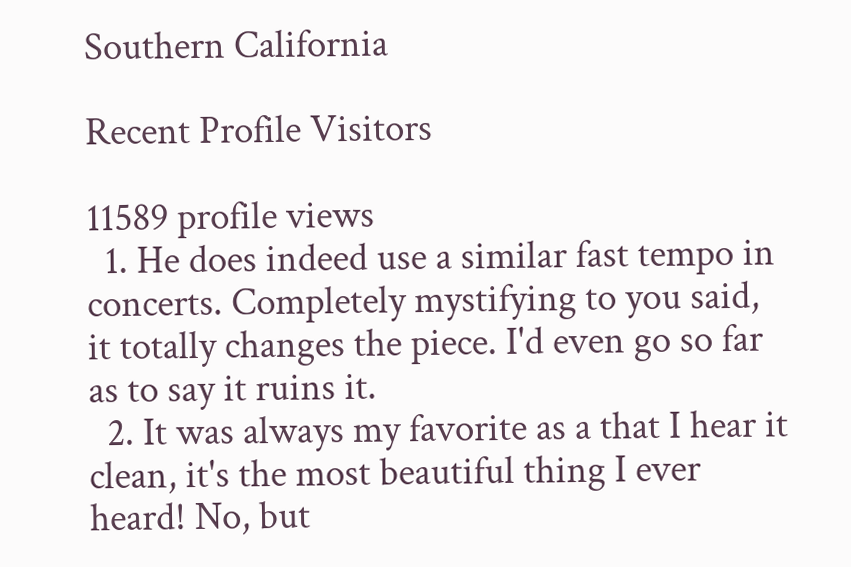Southern California

Recent Profile Visitors

11589 profile views
  1. He does indeed use a similar fast tempo in concerts. Completely mystifying to you said, it totally changes the piece. I'd even go so far as to say it ruins it.
  2. It was always my favorite as a that I hear it clean, it's the most beautiful thing I ever heard! No, but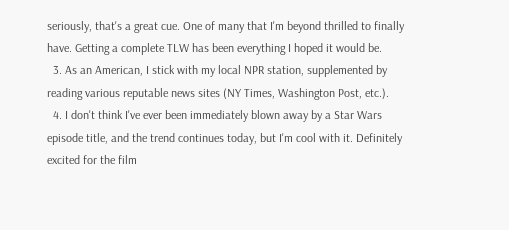seriously, that's a great cue. One of many that I'm beyond thrilled to finally have. Getting a complete TLW has been everything I hoped it would be.
  3. As an American, I stick with my local NPR station, supplemented by reading various reputable news sites (NY Times, Washington Post, etc.).
  4. I don't think I've ever been immediately blown away by a Star Wars episode title, and the trend continues today, but I'm cool with it. Definitely excited for the film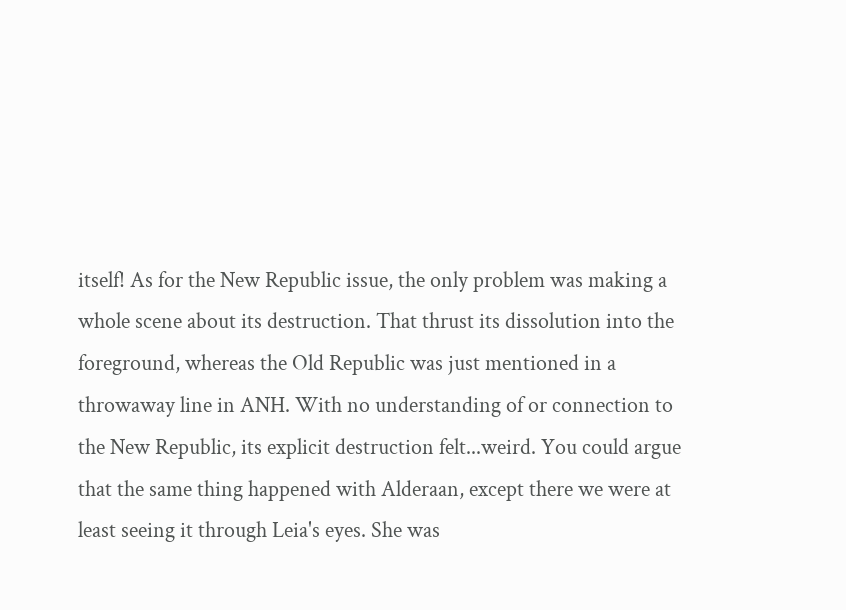itself! As for the New Republic issue, the only problem was making a whole scene about its destruction. That thrust its dissolution into the foreground, whereas the Old Republic was just mentioned in a throwaway line in ANH. With no understanding of or connection to the New Republic, its explicit destruction felt...weird. You could argue that the same thing happened with Alderaan, except there we were at least seeing it through Leia's eyes. She was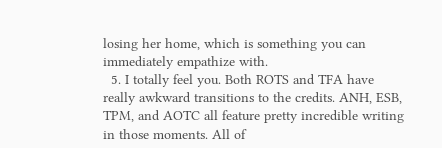losing her home, which is something you can immediately empathize with.
  5. I totally feel you. Both ROTS and TFA have really awkward transitions to the credits. ANH, ESB, TPM, and AOTC all feature pretty incredible writing in those moments. All of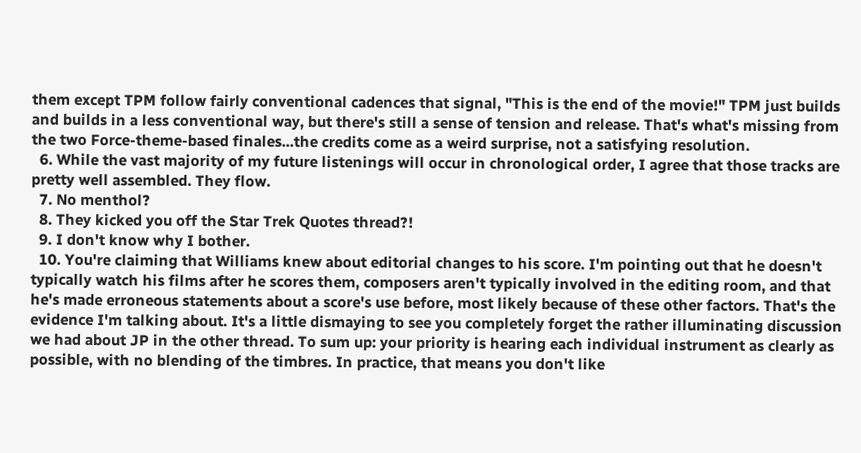them except TPM follow fairly conventional cadences that signal, "This is the end of the movie!" TPM just builds and builds in a less conventional way, but there's still a sense of tension and release. That's what's missing from the two Force-theme-based finales...the credits come as a weird surprise, not a satisfying resolution.
  6. While the vast majority of my future listenings will occur in chronological order, I agree that those tracks are pretty well assembled. They flow.
  7. No menthol?
  8. They kicked you off the Star Trek Quotes thread?!
  9. I don't know why I bother.
  10. You're claiming that Williams knew about editorial changes to his score. I'm pointing out that he doesn't typically watch his films after he scores them, composers aren't typically involved in the editing room, and that he's made erroneous statements about a score's use before, most likely because of these other factors. That's the evidence I'm talking about. It's a little dismaying to see you completely forget the rather illuminating discussion we had about JP in the other thread. To sum up: your priority is hearing each individual instrument as clearly as possible, with no blending of the timbres. In practice, that means you don't like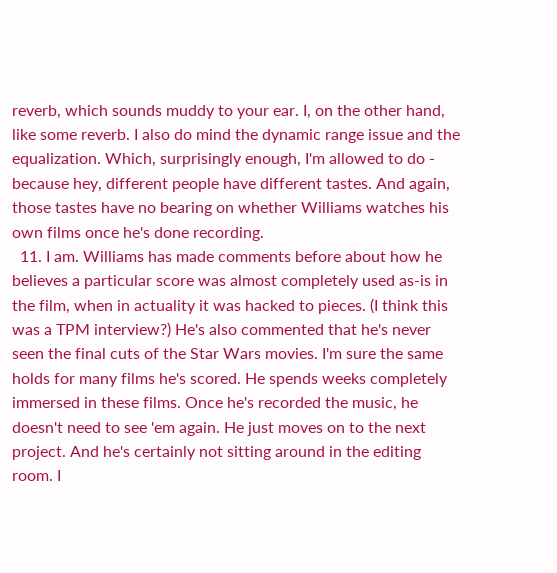reverb, which sounds muddy to your ear. I, on the other hand, like some reverb. I also do mind the dynamic range issue and the equalization. Which, surprisingly enough, I'm allowed to do - because hey, different people have different tastes. And again, those tastes have no bearing on whether Williams watches his own films once he's done recording.
  11. I am. Williams has made comments before about how he believes a particular score was almost completely used as-is in the film, when in actuality it was hacked to pieces. (I think this was a TPM interview?) He's also commented that he's never seen the final cuts of the Star Wars movies. I'm sure the same holds for many films he's scored. He spends weeks completely immersed in these films. Once he's recorded the music, he doesn't need to see 'em again. He just moves on to the next project. And he's certainly not sitting around in the editing room. I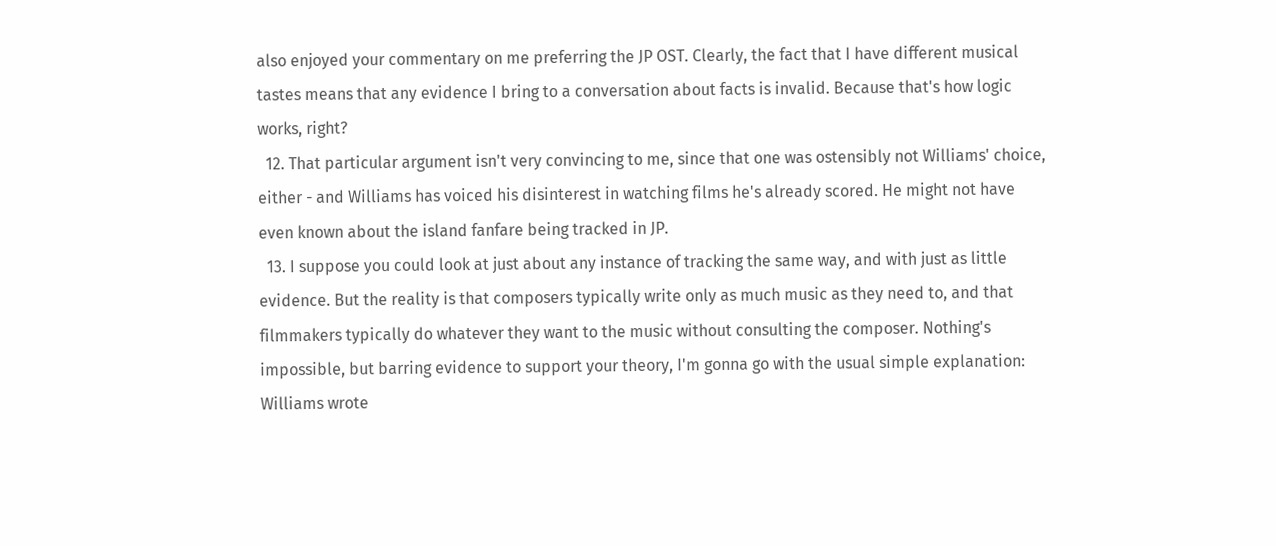also enjoyed your commentary on me preferring the JP OST. Clearly, the fact that I have different musical tastes means that any evidence I bring to a conversation about facts is invalid. Because that's how logic works, right?
  12. That particular argument isn't very convincing to me, since that one was ostensibly not Williams' choice, either - and Williams has voiced his disinterest in watching films he's already scored. He might not have even known about the island fanfare being tracked in JP.
  13. I suppose you could look at just about any instance of tracking the same way, and with just as little evidence. But the reality is that composers typically write only as much music as they need to, and that filmmakers typically do whatever they want to the music without consulting the composer. Nothing's impossible, but barring evidence to support your theory, I'm gonna go with the usual simple explanation: Williams wrote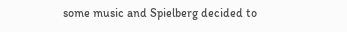some music and Spielberg decided to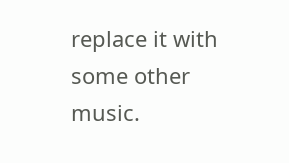replace it with some other music.